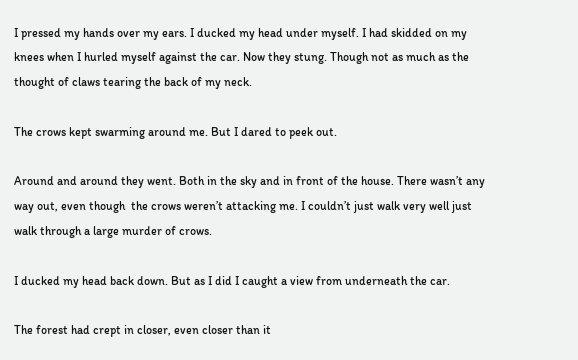I pressed my hands over my ears. I ducked my head under myself. I had skidded on my knees when I hurled myself against the car. Now they stung. Though not as much as the thought of claws tearing the back of my neck.

The crows kept swarming around me. But I dared to peek out.

Around and around they went. Both in the sky and in front of the house. There wasn’t any way out, even though  the crows weren’t attacking me. I couldn’t just walk very well just walk through a large murder of crows.

I ducked my head back down. But as I did I caught a view from underneath the car.

The forest had crept in closer, even closer than it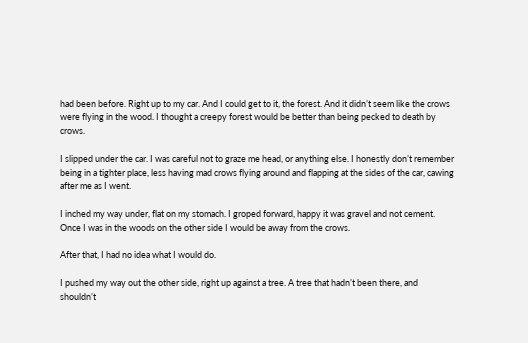had been before. Right up to my car. And I could get to it, the forest. And it didn’t seem like the crows were flying in the wood. I thought a creepy forest would be better than being pecked to death by crows.

I slipped under the car. I was careful not to graze me head, or anything else. I honestly don’t remember being in a tighter place, less having mad crows flying around and flapping at the sides of the car, cawing after me as I went.

I inched my way under, flat on my stomach. I groped forward, happy it was gravel and not cement. Once I was in the woods on the other side I would be away from the crows.

After that, I had no idea what I would do.

I pushed my way out the other side, right up against a tree. A tree that hadn’t been there, and shouldn’t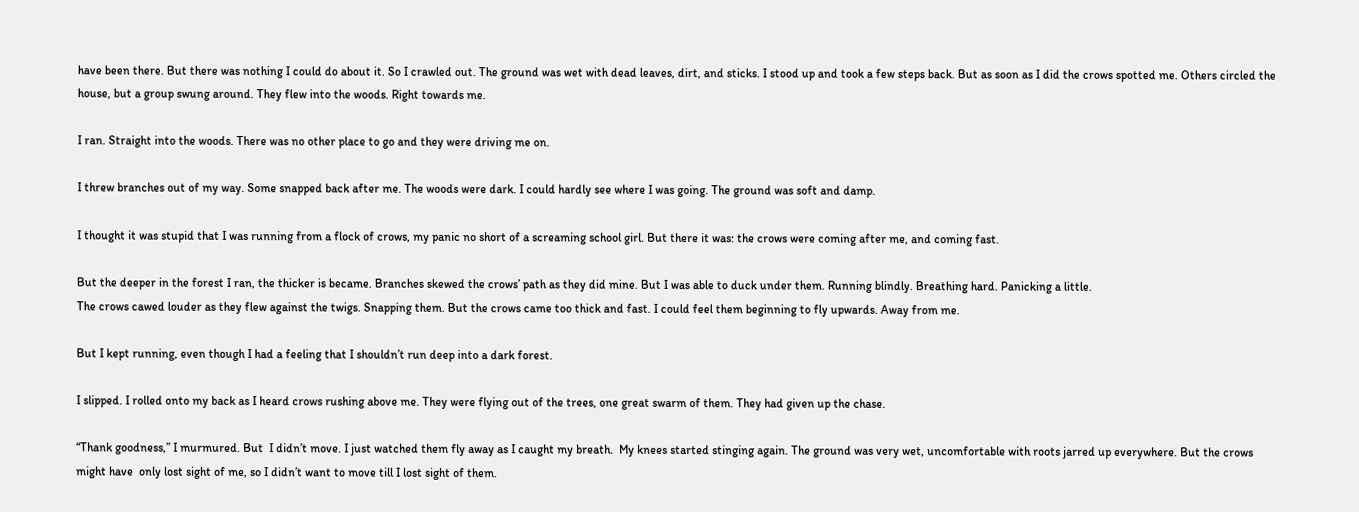have been there. But there was nothing I could do about it. So I crawled out. The ground was wet with dead leaves, dirt, and sticks. I stood up and took a few steps back. But as soon as I did the crows spotted me. Others circled the house, but a group swung around. They flew into the woods. Right towards me.

I ran. Straight into the woods. There was no other place to go and they were driving me on.

I threw branches out of my way. Some snapped back after me. The woods were dark. I could hardly see where I was going. The ground was soft and damp.

I thought it was stupid that I was running from a flock of crows, my panic no short of a screaming school girl. But there it was: the crows were coming after me, and coming fast.

But the deeper in the forest I ran, the thicker is became. Branches skewed the crows’ path as they did mine. But I was able to duck under them. Running blindly. Breathing hard. Panicking a little.
The crows cawed louder as they flew against the twigs. Snapping them. But the crows came too thick and fast. I could feel them beginning to fly upwards. Away from me.

But I kept running, even though I had a feeling that I shouldn’t run deep into a dark forest.

I slipped. I rolled onto my back as I heard crows rushing above me. They were flying out of the trees, one great swarm of them. They had given up the chase.

“Thank goodness,” I murmured. But  I didn’t move. I just watched them fly away as I caught my breath.  My knees started stinging again. The ground was very wet, uncomfortable with roots jarred up everywhere. But the crows might have  only lost sight of me, so I didn’t want to move till I lost sight of them.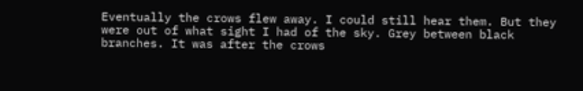Eventually the crows flew away. I could still hear them. But they were out of what sight I had of the sky. Grey between black branches. It was after the crows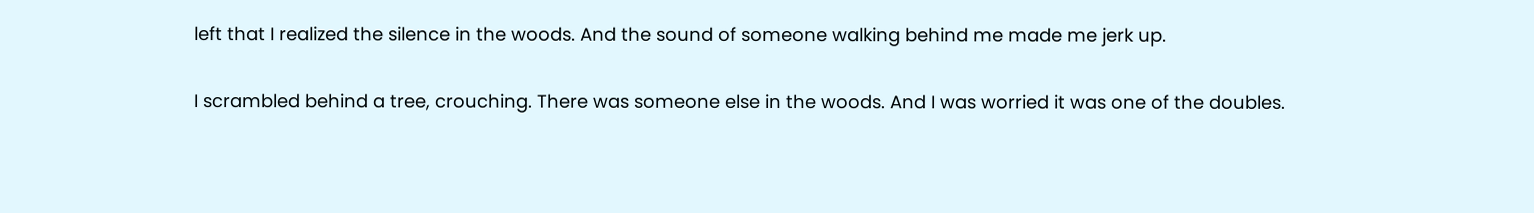left that I realized the silence in the woods. And the sound of someone walking behind me made me jerk up.

I scrambled behind a tree, crouching. There was someone else in the woods. And I was worried it was one of the doubles.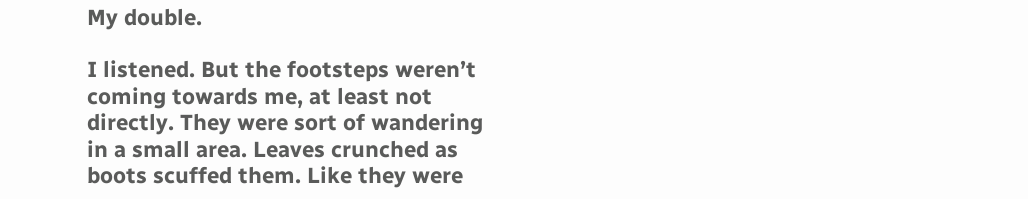My double.

I listened. But the footsteps weren’t coming towards me, at least not directly. They were sort of wandering in a small area. Leaves crunched as boots scuffed them. Like they were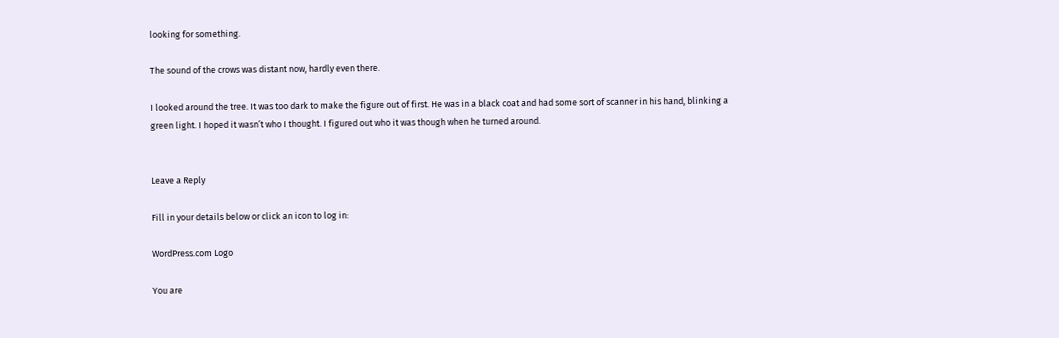looking for something.

The sound of the crows was distant now, hardly even there.

I looked around the tree. It was too dark to make the figure out of first. He was in a black coat and had some sort of scanner in his hand, blinking a green light. I hoped it wasn’t who I thought. I figured out who it was though when he turned around.


Leave a Reply

Fill in your details below or click an icon to log in:

WordPress.com Logo

You are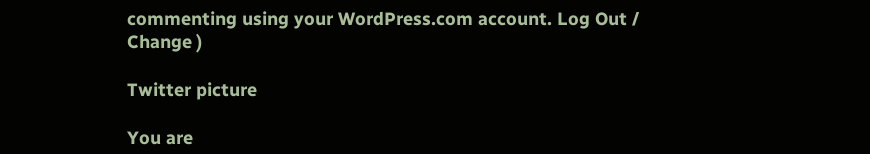commenting using your WordPress.com account. Log Out / Change )

Twitter picture

You are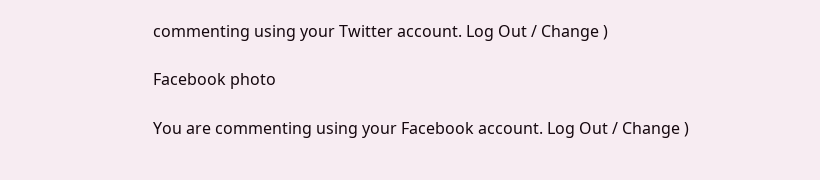commenting using your Twitter account. Log Out / Change )

Facebook photo

You are commenting using your Facebook account. Log Out / Change )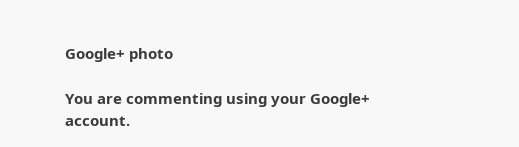Google+ photo

You are commenting using your Google+ account.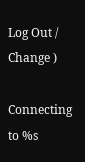Log Out / Change )

Connecting to %s